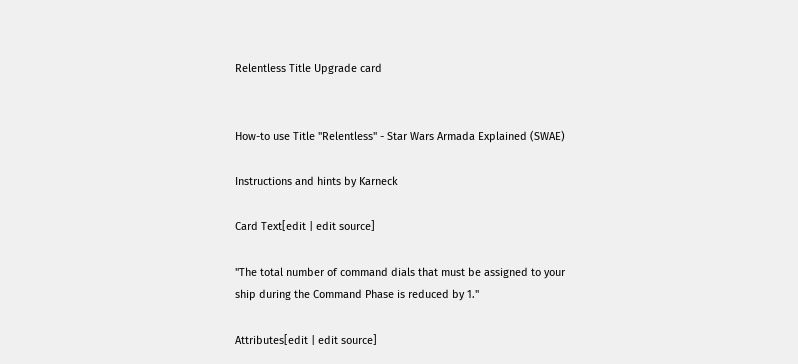Relentless Title Upgrade card


How-to use Title "Relentless" - Star Wars Armada Explained (SWAE)

Instructions and hints by Karneck

Card Text[edit | edit source]

"The total number of command dials that must be assigned to your ship during the Command Phase is reduced by 1."

Attributes[edit | edit source]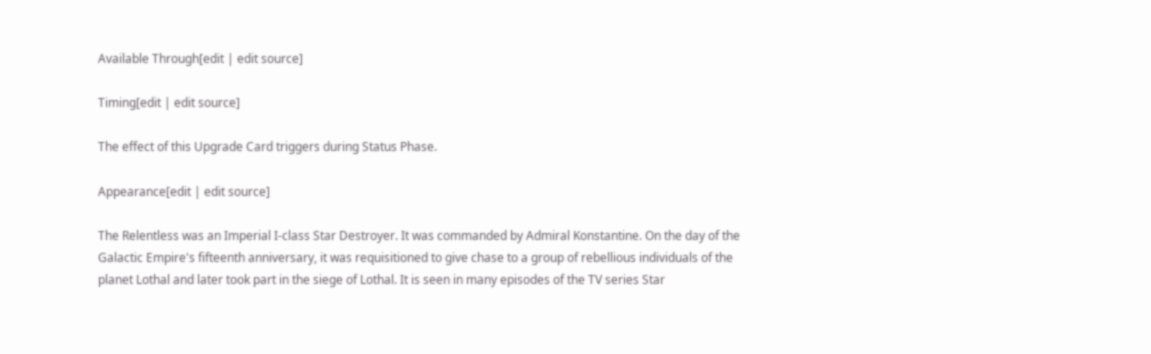Available Through[edit | edit source]

Timing[edit | edit source]

The effect of this Upgrade Card triggers during Status Phase.

Appearance[edit | edit source]

The Relentless was an Imperial I-class Star Destroyer. It was commanded by Admiral Konstantine. On the day of the Galactic Empire's fifteenth anniversary, it was requisitioned to give chase to a group of rebellious individuals of the planet Lothal and later took part in the siege of Lothal. It is seen in many episodes of the TV series Star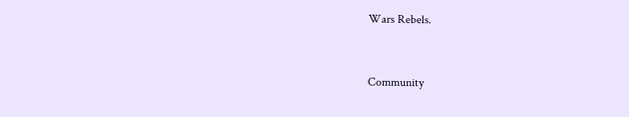Wars Rebels.


Community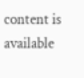content is available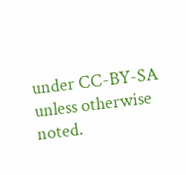under CC-BY-SA unless otherwise noted.